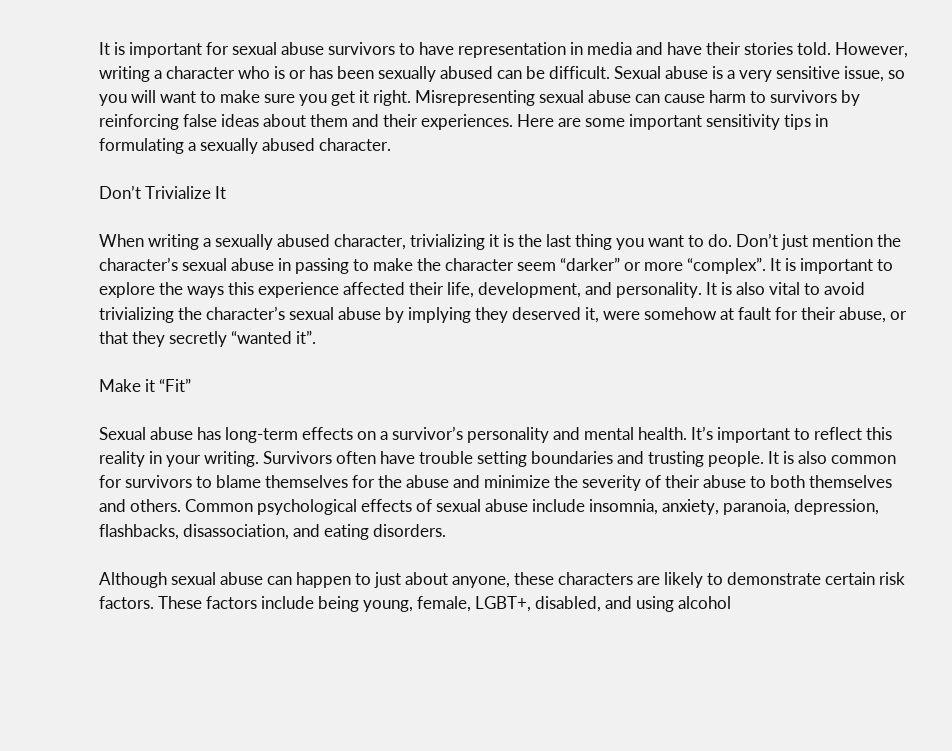It is important for sexual abuse survivors to have representation in media and have their stories told. However, writing a character who is or has been sexually abused can be difficult. Sexual abuse is a very sensitive issue, so you will want to make sure you get it right. Misrepresenting sexual abuse can cause harm to survivors by reinforcing false ideas about them and their experiences. Here are some important sensitivity tips in formulating a sexually abused character.

Don’t Trivialize It

When writing a sexually abused character, trivializing it is the last thing you want to do. Don’t just mention the character’s sexual abuse in passing to make the character seem “darker” or more “complex”. It is important to explore the ways this experience affected their life, development, and personality. It is also vital to avoid trivializing the character’s sexual abuse by implying they deserved it, were somehow at fault for their abuse, or that they secretly “wanted it”.

Make it “Fit”

Sexual abuse has long-term effects on a survivor’s personality and mental health. It’s important to reflect this reality in your writing. Survivors often have trouble setting boundaries and trusting people. It is also common for survivors to blame themselves for the abuse and minimize the severity of their abuse to both themselves and others. Common psychological effects of sexual abuse include insomnia, anxiety, paranoia, depression, flashbacks, disassociation, and eating disorders.

Although sexual abuse can happen to just about anyone, these characters are likely to demonstrate certain risk factors. These factors include being young, female, LGBT+, disabled, and using alcohol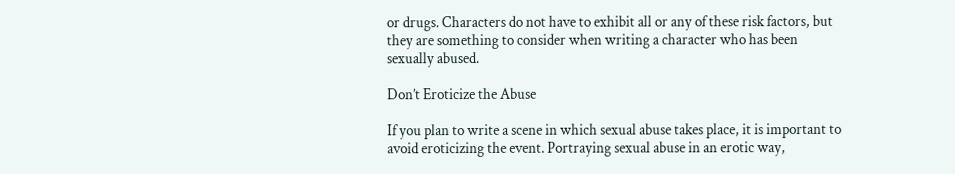or drugs. Characters do not have to exhibit all or any of these risk factors, but they are something to consider when writing a character who has been sexually abused.

Don’t Eroticize the Abuse

If you plan to write a scene in which sexual abuse takes place, it is important to avoid eroticizing the event. Portraying sexual abuse in an erotic way,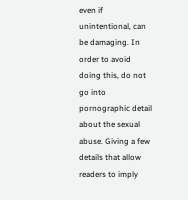even if unintentional, can be damaging. In order to avoid doing this, do not go into pornographic detail about the sexual abuse. Giving a few details that allow readers to imply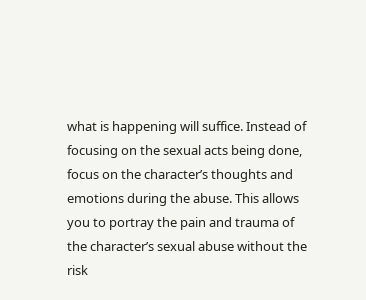what is happening will suffice. Instead of focusing on the sexual acts being done, focus on the character’s thoughts and emotions during the abuse. This allows you to portray the pain and trauma of the character’s sexual abuse without the risk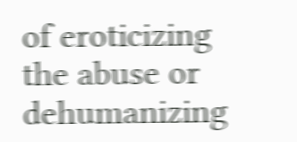of eroticizing the abuse or dehumanizing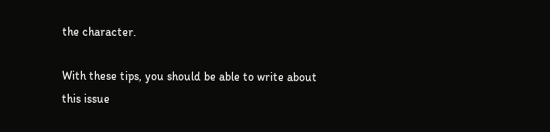the character.

With these tips, you should be able to write about this issue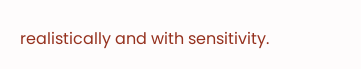realistically and with sensitivity.